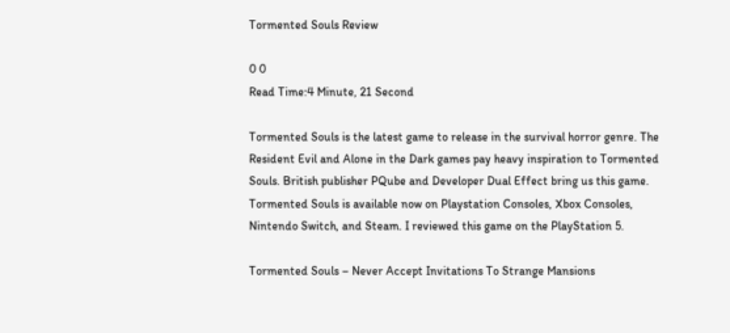Tormented Souls Review

0 0
Read Time:4 Minute, 21 Second

Tormented Souls is the latest game to release in the survival horror genre. The Resident Evil and Alone in the Dark games pay heavy inspiration to Tormented Souls. British publisher PQube and Developer Dual Effect bring us this game. Tormented Souls is available now on Playstation Consoles, Xbox Consoles, Nintendo Switch, and Steam. I reviewed this game on the PlayStation 5.

Tormented Souls – Never Accept Invitations To Strange Mansions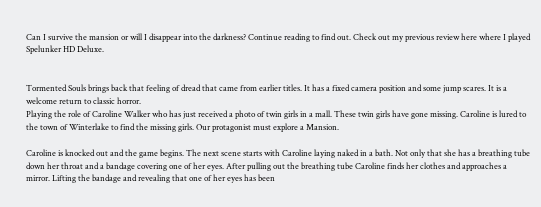Can I survive the mansion or will I disappear into the darkness? Continue reading to find out. Check out my previous review here where I played Spelunker HD Deluxe.


Tormented Souls brings back that feeling of dread that came from earlier titles. It has a fixed camera position and some jump scares. It is a welcome return to classic horror.
Playing the role of Caroline Walker who has just received a photo of twin girls in a mall. These twin girls have gone missing. Caroline is lured to the town of Winterlake to find the missing girls. Our protagonist must explore a Mansion.

Caroline is knocked out and the game begins. The next scene starts with Caroline laying naked in a bath. Not only that she has a breathing tube down her throat and a bandage covering one of her eyes. After pulling out the breathing tube Caroline finds her clothes and approaches a mirror. Lifting the bandage and revealing that one of her eyes has been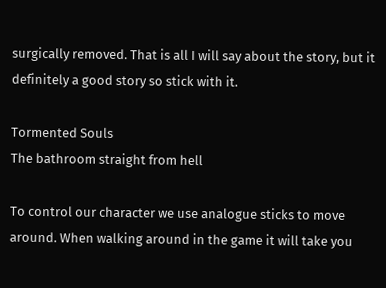surgically removed. That is all I will say about the story, but it definitely a good story so stick with it.

Tormented Souls
The bathroom straight from hell

To control our character we use analogue sticks to move around. When walking around in the game it will take you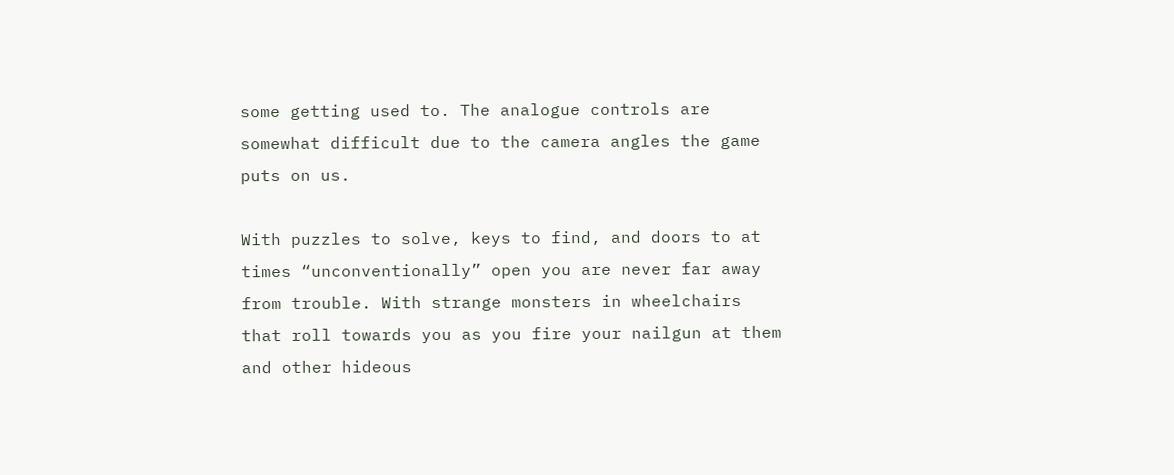some getting used to. The analogue controls are somewhat difficult due to the camera angles the game puts on us.

With puzzles to solve, keys to find, and doors to at times “unconventionally” open you are never far away from trouble. With strange monsters in wheelchairs that roll towards you as you fire your nailgun at them and other hideous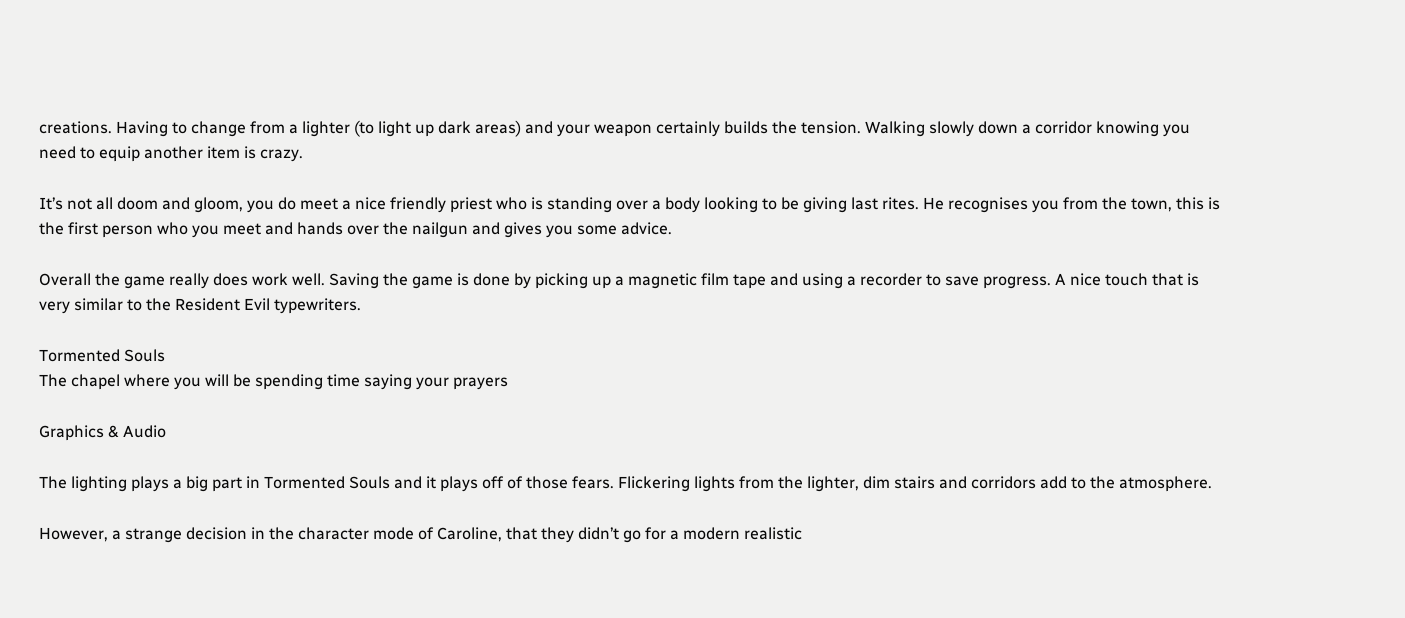creations. Having to change from a lighter (to light up dark areas) and your weapon certainly builds the tension. Walking slowly down a corridor knowing you need to equip another item is crazy.

It’s not all doom and gloom, you do meet a nice friendly priest who is standing over a body looking to be giving last rites. He recognises you from the town, this is the first person who you meet and hands over the nailgun and gives you some advice.

Overall the game really does work well. Saving the game is done by picking up a magnetic film tape and using a recorder to save progress. A nice touch that is very similar to the Resident Evil typewriters.

Tormented Souls
The chapel where you will be spending time saying your prayers

Graphics & Audio

The lighting plays a big part in Tormented Souls and it plays off of those fears. Flickering lights from the lighter, dim stairs and corridors add to the atmosphere.

However, a strange decision in the character mode of Caroline, that they didn’t go for a modern realistic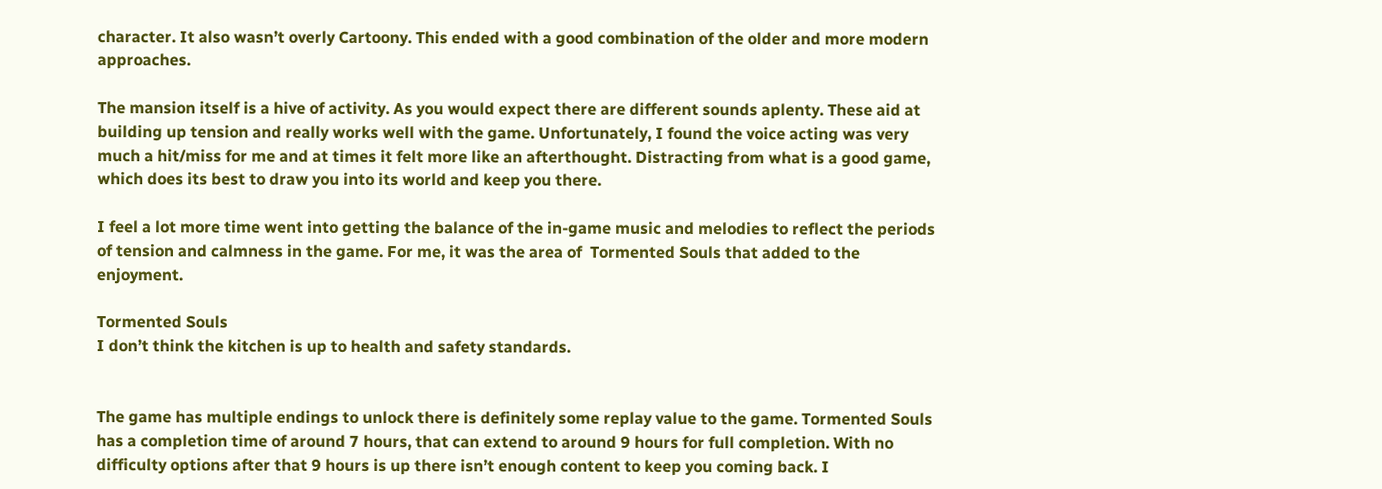character. It also wasn’t overly Cartoony. This ended with a good combination of the older and more modern approaches.

The mansion itself is a hive of activity. As you would expect there are different sounds aplenty. These aid at building up tension and really works well with the game. Unfortunately, I found the voice acting was very much a hit/miss for me and at times it felt more like an afterthought. Distracting from what is a good game, which does its best to draw you into its world and keep you there.

I feel a lot more time went into getting the balance of the in-game music and melodies to reflect the periods of tension and calmness in the game. For me, it was the area of  Tormented Souls that added to the enjoyment.

Tormented Souls
I don’t think the kitchen is up to health and safety standards.


The game has multiple endings to unlock there is definitely some replay value to the game. Tormented Souls has a completion time of around 7 hours, that can extend to around 9 hours for full completion. With no difficulty options after that 9 hours is up there isn’t enough content to keep you coming back. I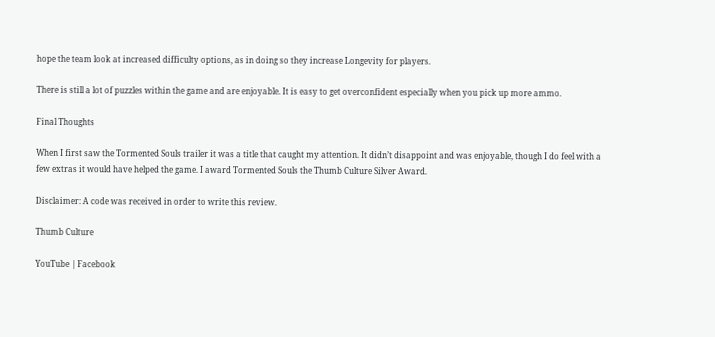hope the team look at increased difficulty options, as in doing so they increase Longevity for players.

There is still a lot of puzzles within the game and are enjoyable. It is easy to get overconfident especially when you pick up more ammo.

Final Thoughts

When I first saw the Tormented Souls trailer it was a title that caught my attention. It didn’t disappoint and was enjoyable, though I do feel with a few extras it would have helped the game. I award Tormented Souls the Thumb Culture Silver Award.

Disclaimer: A code was received in order to write this review.

Thumb Culture

YouTube | Facebook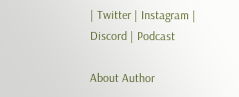| Twitter | Instagram | Discord | Podcast

About Author